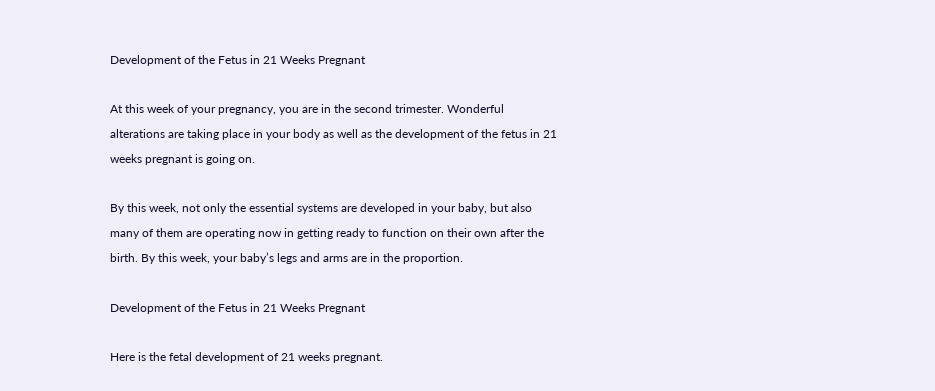Development of the Fetus in 21 Weeks Pregnant

At this week of your pregnancy, you are in the second trimester. Wonderful alterations are taking place in your body as well as the development of the fetus in 21 weeks pregnant is going on.

By this week, not only the essential systems are developed in your baby, but also many of them are operating now in getting ready to function on their own after the birth. By this week, your baby’s legs and arms are in the proportion.

Development of the Fetus in 21 Weeks Pregnant

Here is the fetal development of 21 weeks pregnant.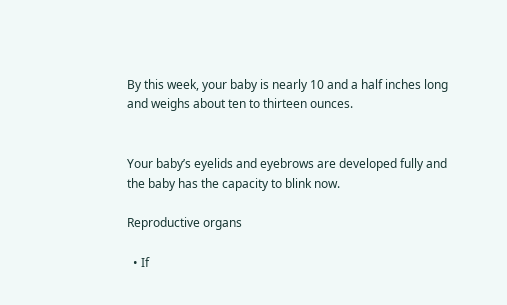By this week, your baby is nearly 10 and a half inches long and weighs about ten to thirteen ounces.


Your baby’s eyelids and eyebrows are developed fully and the baby has the capacity to blink now.

Reproductive organs

  • If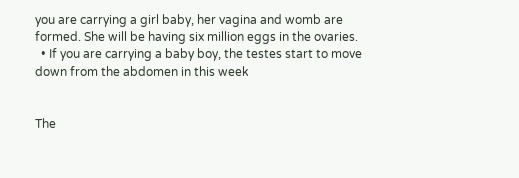you are carrying a girl baby, her vagina and womb are formed. She will be having six million eggs in the ovaries.
  • If you are carrying a baby boy, the testes start to move down from the abdomen in this week


The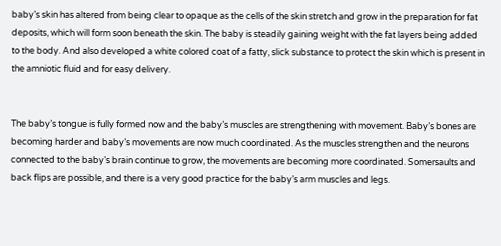baby’s skin has altered from being clear to opaque as the cells of the skin stretch and grow in the preparation for fat deposits, which will form soon beneath the skin. The baby is steadily gaining weight with the fat layers being added to the body. And also developed a white colored coat of a fatty, slick substance to protect the skin which is present in the amniotic fluid and for easy delivery.


The baby’s tongue is fully formed now and the baby’s muscles are strengthening with movement. Baby’s bones are becoming harder and baby’s movements are now much coordinated. As the muscles strengthen and the neurons connected to the baby’s brain continue to grow, the movements are becoming more coordinated. Somersaults and back flips are possible, and there is a very good practice for the baby’s arm muscles and legs.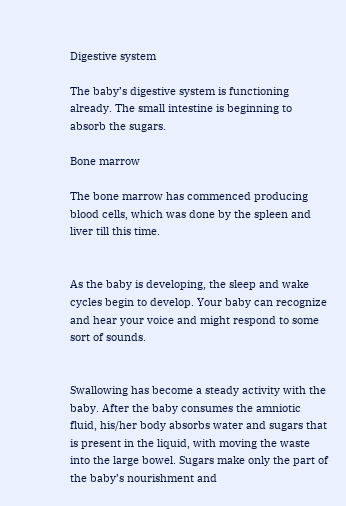Digestive system

The baby’s digestive system is functioning already. The small intestine is beginning to absorb the sugars.

Bone marrow

The bone marrow has commenced producing blood cells, which was done by the spleen and liver till this time.


As the baby is developing, the sleep and wake cycles begin to develop. Your baby can recognize and hear your voice and might respond to some sort of sounds.


Swallowing has become a steady activity with the baby. After the baby consumes the amniotic fluid, his/her body absorbs water and sugars that is present in the liquid, with moving the waste into the large bowel. Sugars make only the part of the baby’s nourishment and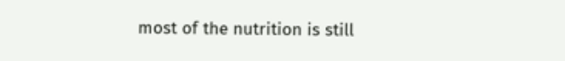most of the nutrition is still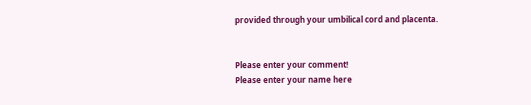provided through your umbilical cord and placenta.


Please enter your comment!
Please enter your name here